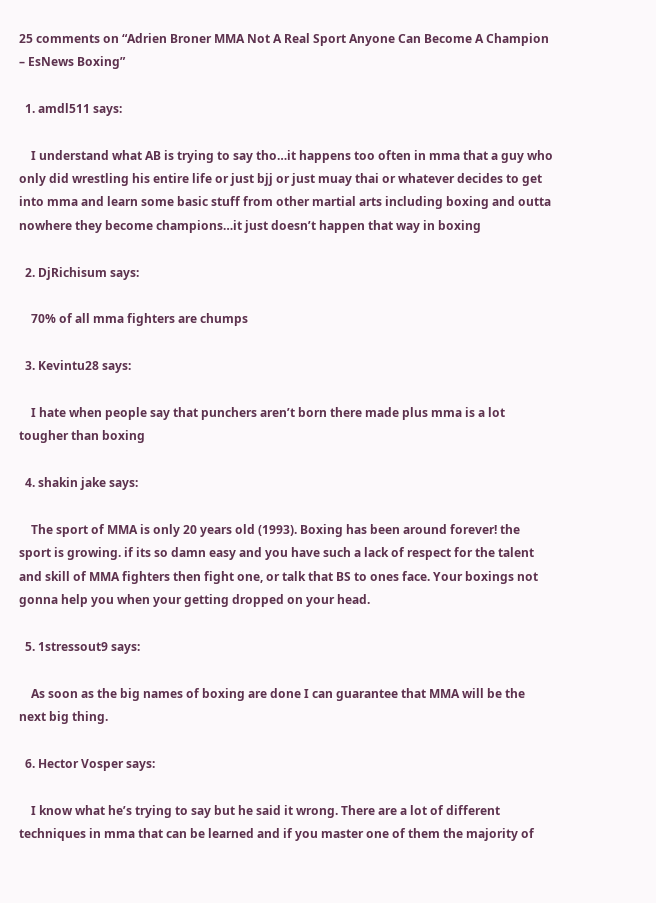25 comments on “Adrien Broner MMA Not A Real Sport Anyone Can Become A Champion – EsNews Boxing”

  1. amdl511 says:

    I understand what AB is trying to say tho…it happens too often in mma that a guy who only did wrestling his entire life or just bjj or just muay thai or whatever decides to get into mma and learn some basic stuff from other martial arts including boxing and outta nowhere they become champions…it just doesn’t happen that way in boxing

  2. DjRichisum says:

    70% of all mma fighters are chumps

  3. Kevintu28 says:

    I hate when people say that punchers aren’t born there made plus mma is a lot tougher than boxing

  4. shakin jake says:

    The sport of MMA is only 20 years old (1993). Boxing has been around forever! the sport is growing. if its so damn easy and you have such a lack of respect for the talent and skill of MMA fighters then fight one, or talk that BS to ones face. Your boxings not gonna help you when your getting dropped on your head.

  5. 1stressout9 says:

    As soon as the big names of boxing are done I can guarantee that MMA will be the next big thing.

  6. Hector Vosper says:

    I know what he’s trying to say but he said it wrong. There are a lot of different techniques in mma that can be learned and if you master one of them the majority of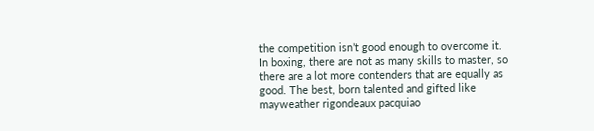the competition isn’t good enough to overcome it. In boxing, there are not as many skills to master, so there are a lot more contenders that are equally as good. The best, born talented and gifted like mayweather rigondeaux pacquiao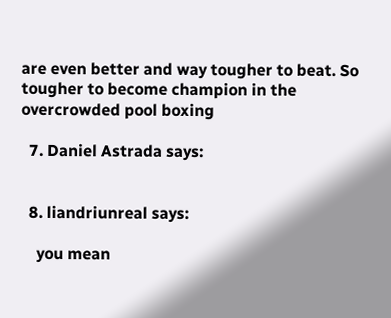are even better and way tougher to beat. So tougher to become champion in the overcrowded pool boxing

  7. Daniel Astrada says:


  8. liandriunreal says:

    you mean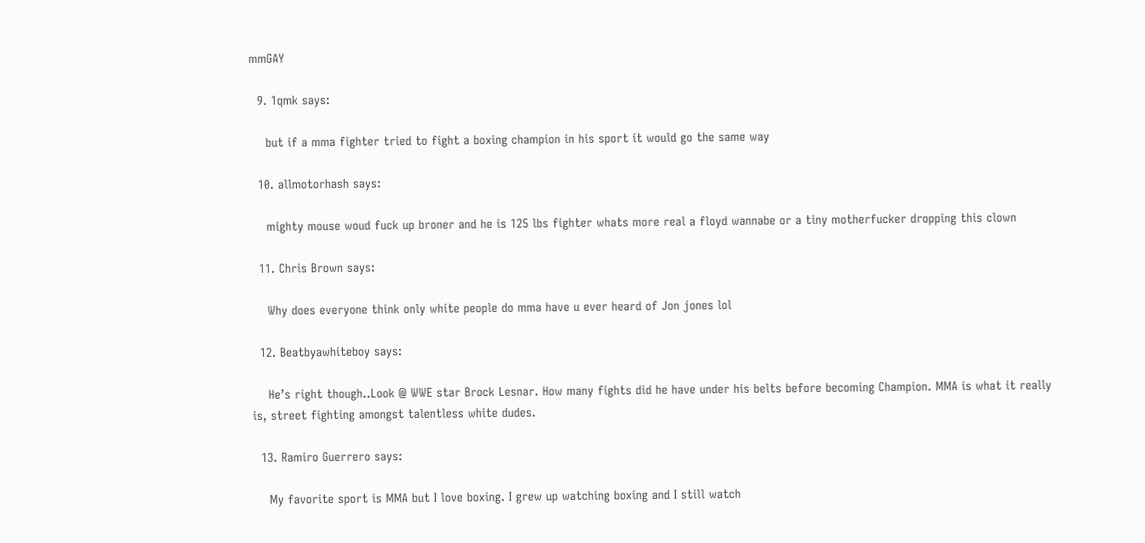mmGAY

  9. 1qmk says:

    but if a mma fighter tried to fight a boxing champion in his sport it would go the same way

  10. allmotorhash says:

    mighty mouse woud fuck up broner and he is 125 lbs fighter whats more real a floyd wannabe or a tiny motherfucker dropping this clown

  11. Chris Brown says:

    Why does everyone think only white people do mma have u ever heard of Jon jones lol

  12. Beatbyawhiteboy says:

    He’s right though..Look @ WWE star Brock Lesnar. How many fights did he have under his belts before becoming Champion. MMA is what it really is, street fighting amongst talentless white dudes.

  13. Ramiro Guerrero says:

    My favorite sport is MMA but I love boxing. I grew up watching boxing and I still watch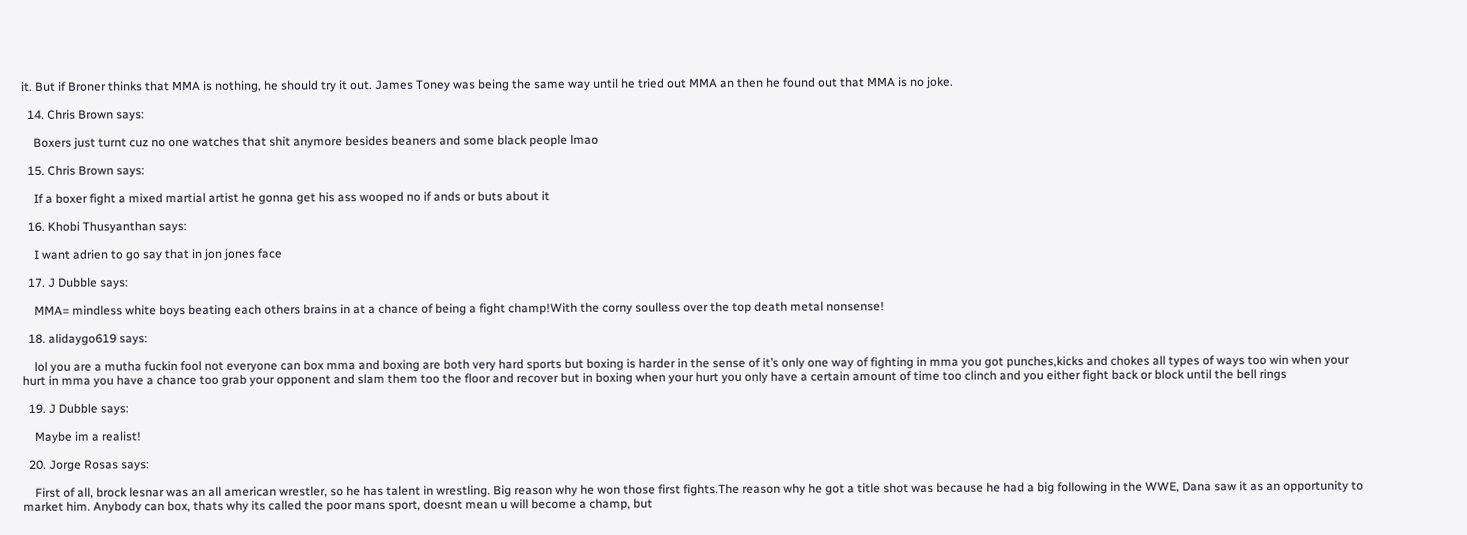it. But if Broner thinks that MMA is nothing, he should try it out. James Toney was being the same way until he tried out MMA an then he found out that MMA is no joke.

  14. Chris Brown says:

    Boxers just turnt cuz no one watches that shit anymore besides beaners and some black people lmao

  15. Chris Brown says:

    If a boxer fight a mixed martial artist he gonna get his ass wooped no if ands or buts about it

  16. Khobi Thusyanthan says:

    I want adrien to go say that in jon jones face

  17. J Dubble says:

    MMA= mindless white boys beating each others brains in at a chance of being a fight champ!With the corny soulless over the top death metal nonsense!

  18. alidaygo619 says:

    lol you are a mutha fuckin fool not everyone can box mma and boxing are both very hard sports but boxing is harder in the sense of it’s only one way of fighting in mma you got punches,kicks and chokes all types of ways too win when your hurt in mma you have a chance too grab your opponent and slam them too the floor and recover but in boxing when your hurt you only have a certain amount of time too clinch and you either fight back or block until the bell rings

  19. J Dubble says:

    Maybe im a realist!

  20. Jorge Rosas says:

    First of all, brock lesnar was an all american wrestler, so he has talent in wrestling. Big reason why he won those first fights.The reason why he got a title shot was because he had a big following in the WWE, Dana saw it as an opportunity to market him. Anybody can box, thats why its called the poor mans sport, doesnt mean u will become a champ, but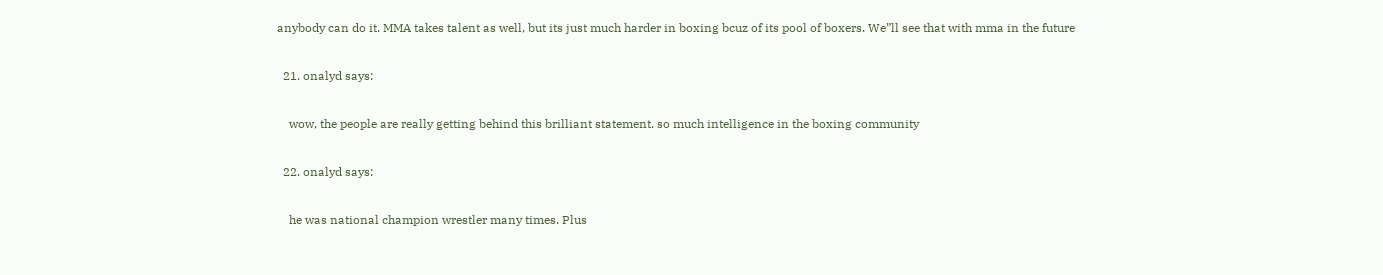anybody can do it. MMA takes talent as well, but its just much harder in boxing bcuz of its pool of boxers. We”ll see that with mma in the future

  21. onalyd says:

    wow, the people are really getting behind this brilliant statement. so much intelligence in the boxing community

  22. onalyd says:

    he was national champion wrestler many times. Plus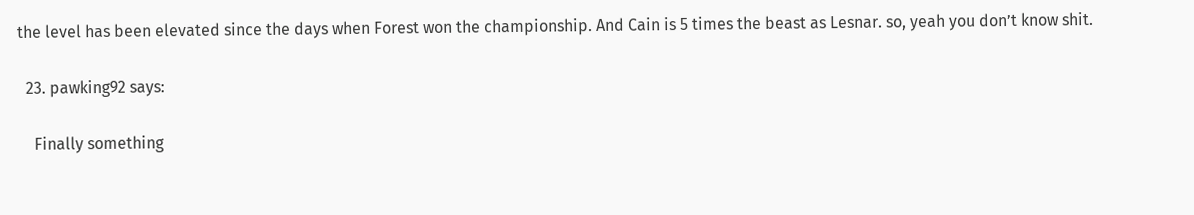the level has been elevated since the days when Forest won the championship. And Cain is 5 times the beast as Lesnar. so, yeah you don’t know shit.

  23. pawking92 says:

    Finally something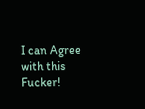I can Agree with this Fucker!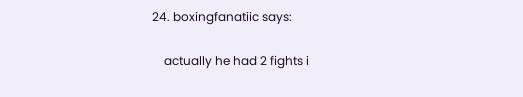24. boxingfanatiic says:

    actually he had 2 fights i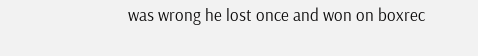was wrong he lost once and won on boxrec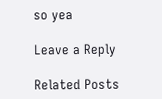so yea

Leave a Reply

Related Posts